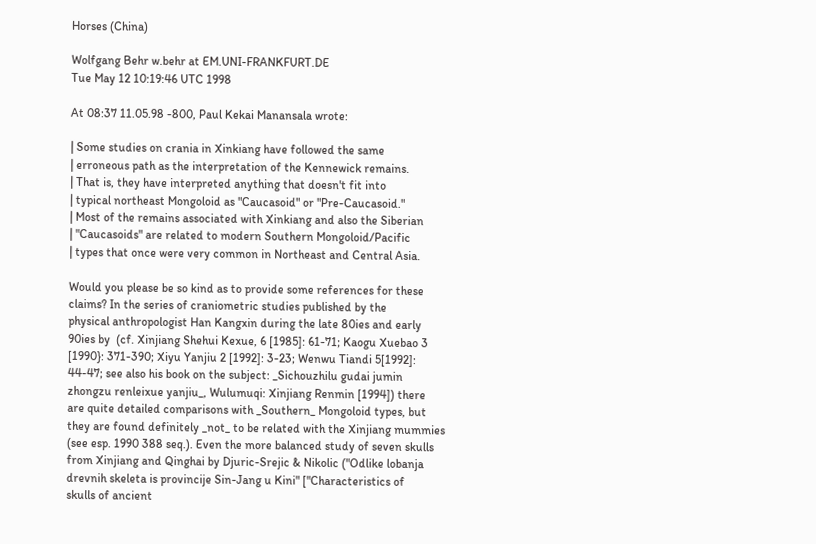Horses (China)

Wolfgang Behr w.behr at EM.UNI-FRANKFURT.DE
Tue May 12 10:19:46 UTC 1998

At 08:37 11.05.98 -800, Paul Kekai Manansala wrote:

| Some studies on crania in Xinkiang have followed the same
| erroneous path as the interpretation of the Kennewick remains.
| That is, they have interpreted anything that doesn't fit into
| typical northeast Mongoloid as "Caucasoid" or "Pre-Caucasoid."
| Most of the remains associated with Xinkiang and also the Siberian
| "Caucasoids" are related to modern Southern Mongoloid/Pacific
| types that once were very common in Northeast and Central Asia.

Would you please be so kind as to provide some references for these
claims? In the series of craniometric studies published by the
physical anthropologist Han Kangxin during the late 80ies and early
90ies by  (cf. Xinjiang Shehui Kexue, 6 [1985]: 61-71; Kaogu Xuebao 3
[1990}: 371-390; Xiyu Yanjiu 2 [1992]: 3-23; Wenwu Tiandi 5[1992]:
44-47; see also his book on the subject: _Sichouzhilu gudai jumin
zhongzu renleixue yanjiu_, Wulumuqi: Xinjiang Renmin [1994]) there
are quite detailed comparisons with _Southern_ Mongoloid types, but
they are found definitely _not_ to be related with the Xinjiang mummies
(see esp. 1990 388 seq.). Even the more balanced study of seven skulls
from Xinjiang and Qinghai by Djuric-Srejic & Nikolic ("Odlike lobanja
drevnih skeleta is provincije Sin-Jang u Kini" ["Characteristics of
skulls of ancient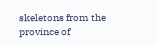skeletons from the province of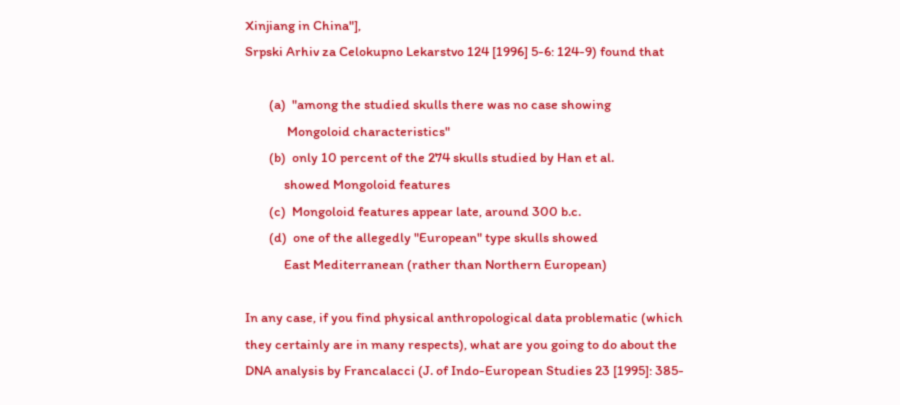Xinjiang in China"],
Srpski Arhiv za Celokupno Lekarstvo 124 [1996] 5-6: 124-9) found that

        (a)  "among the studied skulls there was no case showing
              Mongoloid characteristics"
        (b)  only 10 percent of the 274 skulls studied by Han et al.
             showed Mongoloid features
        (c)  Mongoloid features appear late, around 300 b.c.
        (d)  one of the allegedly "European" type skulls showed
             East Mediterranean (rather than Northern European)

In any case, if you find physical anthropological data problematic (which
they certainly are in many respects), what are you going to do about the
DNA analysis by Francalacci (J. of Indo-European Studies 23 [1995]: 385-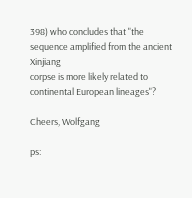398) who concludes that "the sequence amplified from the ancient Xinjiang
corpse is more likely related to continental European lineages"?

Cheers, Wolfgang

ps: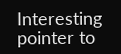Interesting pointer to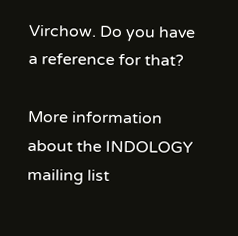Virchow. Do you have a reference for that?

More information about the INDOLOGY mailing list